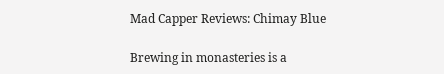Mad Capper Reviews: Chimay Blue

Brewing in monasteries is a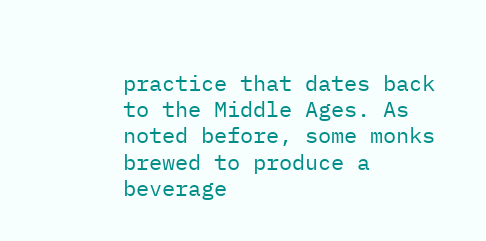practice that dates back to the Middle Ages. As noted before, some monks brewed to produce a beverage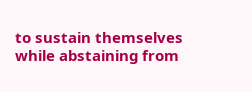to sustain themselves while abstaining from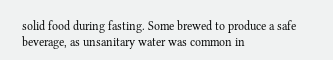solid food during fasting. Some brewed to produce a safe beverage, as unsanitary water was common in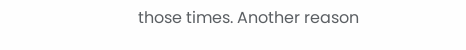those times. Another reason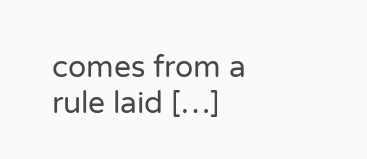comes from a rule laid […]